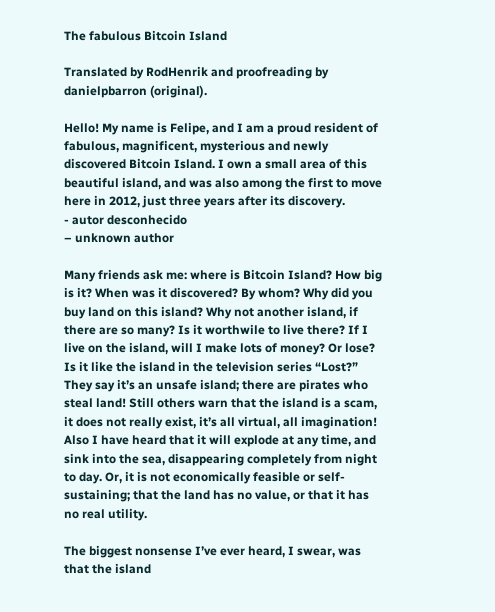The fabulous Bitcoin Island

Translated by RodHenrik and proofreading by danielpbarron (original).

Hello! My name is Felipe, and I am a proud resident of fabulous, magnificent, mysterious and newly discovered Bitcoin Island. I own a small area of this beautiful island, and was also among the first to move here in 2012, just three years after its discovery.
- autor desconhecido
– unknown author

Many friends ask me: where is Bitcoin Island? How big is it? When was it discovered? By whom? Why did you buy land on this island? Why not another island, if there are so many? Is it worthwile to live there? If I live on the island, will I make lots of money? Or lose? Is it like the island in the television series “Lost?” They say it’s an unsafe island; there are pirates who steal land! Still others warn that the island is a scam, it does not really exist, it’s all virtual, all imagination! Also I have heard that it will explode at any time, and sink into the sea, disappearing completely from night to day. Or, it is not economically feasible or self-sustaining; that the land has no value, or that it has no real utility.

The biggest nonsense I’ve ever heard, I swear, was that the island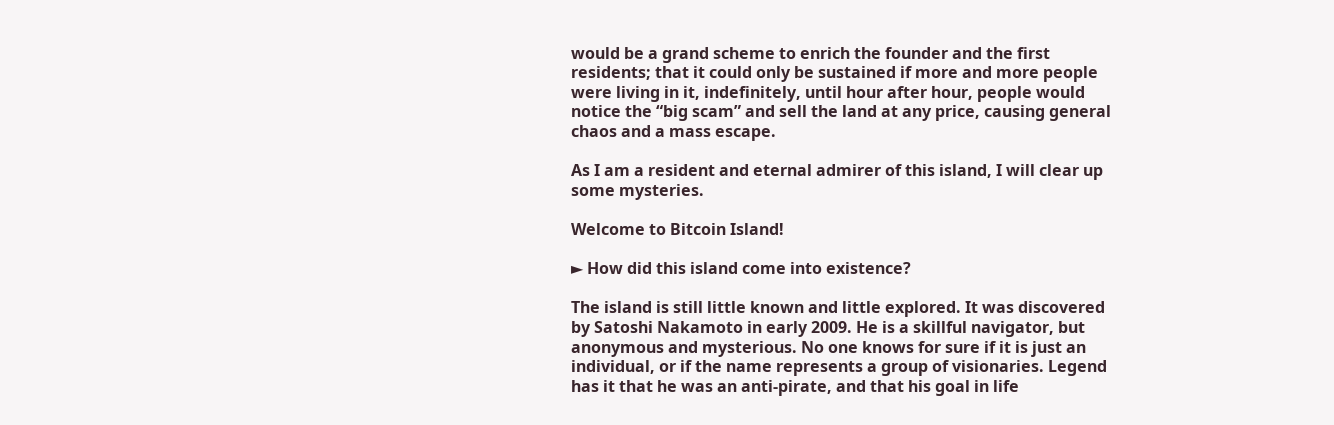would be a grand scheme to enrich the founder and the first residents; that it could only be sustained if more and more people were living in it, indefinitely, until hour after hour, people would notice the “big scam” and sell the land at any price, causing general chaos and a mass escape.

As I am a resident and eternal admirer of this island, I will clear up some mysteries.

Welcome to Bitcoin Island!

► How did this island come into existence?

The island is still little known and little explored. It was discovered by Satoshi Nakamoto in early 2009. He is a skillful navigator, but anonymous and mysterious. No one knows for sure if it is just an individual, or if the name represents a group of visionaries. Legend has it that he was an anti-pirate, and that his goal in life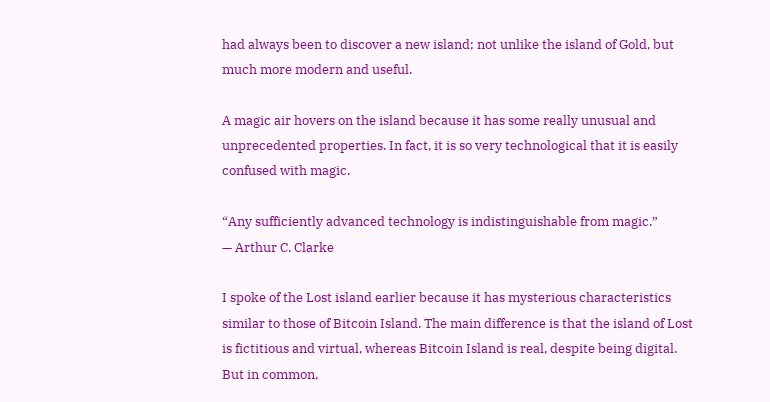had always been to discover a new island; not unlike the island of Gold, but much more modern and useful.

A magic air hovers on the island because it has some really unusual and unprecedented properties. In fact, it is so very technological that it is easily confused with magic.

“Any sufficiently advanced technology is indistinguishable from magic.”
— Arthur C. Clarke

I spoke of the Lost island earlier because it has mysterious characteristics similar to those of Bitcoin Island. The main difference is that the island of Lost is fictitious and virtual, whereas Bitcoin Island is real, despite being digital. But in common,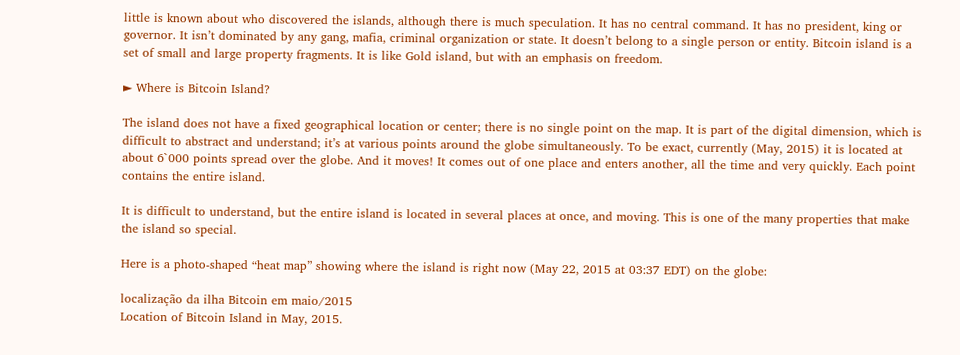little is known about who discovered the islands, although there is much speculation. It has no central command. It has no president, king or governor. It isn’t dominated by any gang, mafia, criminal organization or state. It doesn’t belong to a single person or entity. Bitcoin island is a set of small and large property fragments. It is like Gold island, but with an emphasis on freedom.

► Where is Bitcoin Island?

The island does not have a fixed geographical location or center; there is no single point on the map. It is part of the digital dimension, which is difficult to abstract and understand; it’s at various points around the globe simultaneously. To be exact, currently (May, 2015) it is located at about 6`000 points spread over the globe. And it moves! It comes out of one place and enters another, all the time and very quickly. Each point contains the entire island.

It is difficult to understand, but the entire island is located in several places at once, and moving. This is one of the many properties that make the island so special.

Here is a photo-shaped “heat map” showing where the island is right now (May 22, 2015 at 03:37 EDT) on the globe:

localização da ilha Bitcoin em maio/2015
Location of Bitcoin Island in May, 2015.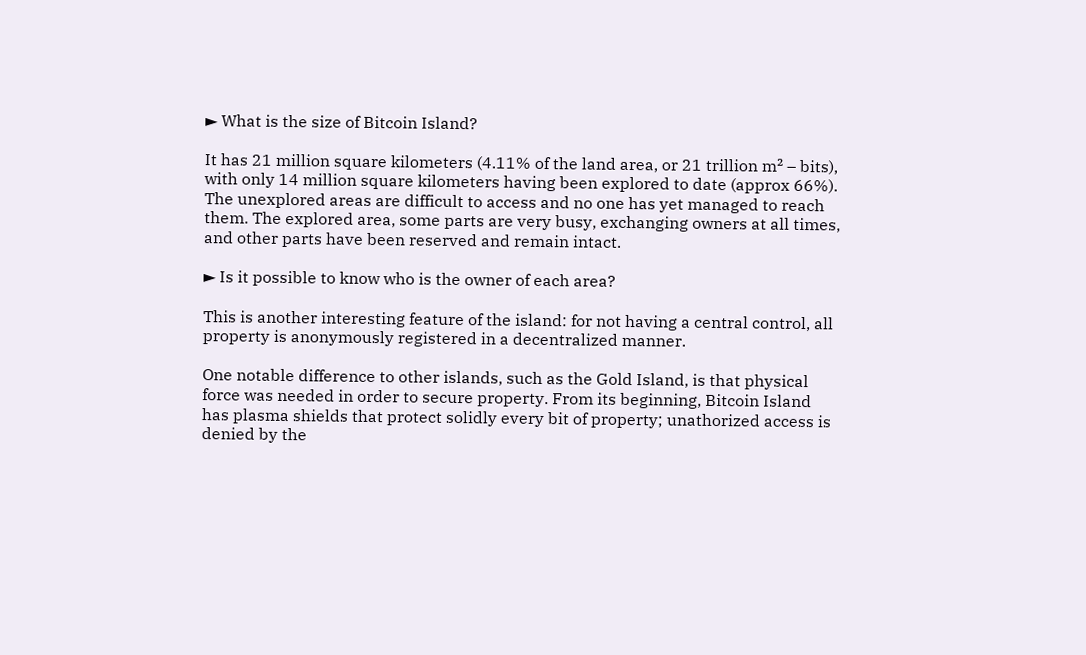► What is the size of Bitcoin Island?

It has 21 million square kilometers (4.11% of the land area, or 21 trillion m² – bits), with only 14 million square kilometers having been explored to date (approx 66%). The unexplored areas are difficult to access and no one has yet managed to reach them. The explored area, some parts are very busy, exchanging owners at all times, and other parts have been reserved and remain intact.

► Is it possible to know who is the owner of each area?

This is another interesting feature of the island: for not having a central control, all property is anonymously registered in a decentralized manner.

One notable difference to other islands, such as the Gold Island, is that physical force was needed in order to secure property. From its beginning, Bitcoin Island has plasma shields that protect solidly every bit of property; unathorized access is denied by the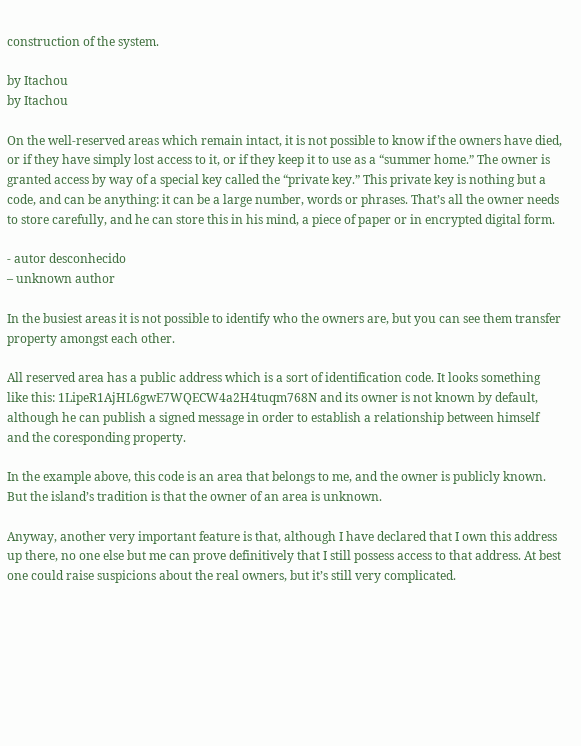construction of the system.

by Itachou
by Itachou

On the well-reserved areas which remain intact, it is not possible to know if the owners have died, or if they have simply lost access to it, or if they keep it to use as a “summer home.” The owner is granted access by way of a special key called the “private key.” This private key is nothing but a code, and can be anything: it can be a large number, words or phrases. That’s all the owner needs to store carefully, and he can store this in his mind, a piece of paper or in encrypted digital form.

- autor desconhecido
– unknown author

In the busiest areas it is not possible to identify who the owners are, but you can see them transfer property amongst each other.

All reserved area has a public address which is a sort of identification code. It looks something like this: 1LipeR1AjHL6gwE7WQECW4a2H4tuqm768N and its owner is not known by default, although he can publish a signed message in order to establish a relationship between himself and the coresponding property.

In the example above, this code is an area that belongs to me, and the owner is publicly known. But the island’s tradition is that the owner of an area is unknown.

Anyway, another very important feature is that, although I have declared that I own this address up there, no one else but me can prove definitively that I still possess access to that address. At best one could raise suspicions about the real owners, but it’s still very complicated.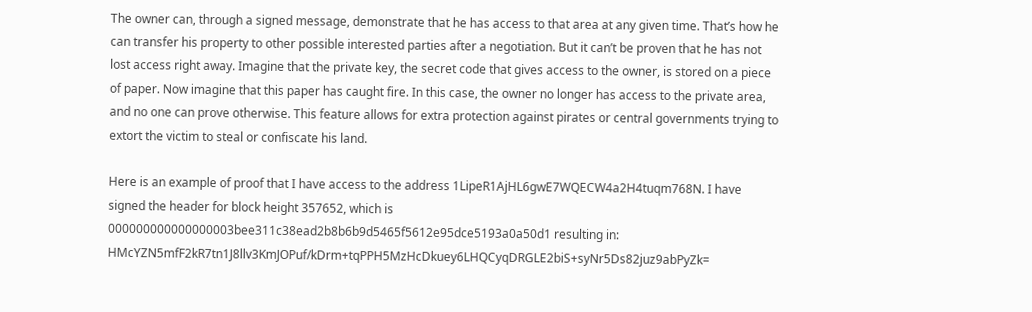The owner can, through a signed message, demonstrate that he has access to that area at any given time. That’s how he can transfer his property to other possible interested parties after a negotiation. But it can’t be proven that he has not lost access right away. Imagine that the private key, the secret code that gives access to the owner, is stored on a piece of paper. Now imagine that this paper has caught fire. In this case, the owner no longer has access to the private area, and no one can prove otherwise. This feature allows for extra protection against pirates or central governments trying to extort the victim to steal or confiscate his land.

Here is an example of proof that I have access to the address 1LipeR1AjHL6gwE7WQECW4a2H4tuqm768N. I have signed the header for block height 357652, which is 000000000000000003bee311c38ead2b8b6b9d5465f5612e95dce5193a0a50d1 resulting in: HMcYZN5mfF2kR7tn1J8llv3KmJOPuf/kDrm+tqPPH5MzHcDkuey6LHQCyqDRGLE2biS+syNr5Ds82juz9abPyZk=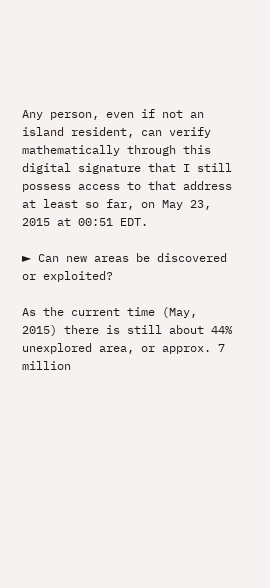Any person, even if not an island resident, can verify mathematically through this digital signature that I still possess access to that address at least so far, on May 23, 2015 at 00:51 EDT.

► Can new areas be discovered or exploited?

As the current time (May, 2015) there is still about 44% unexplored area, or approx. 7 million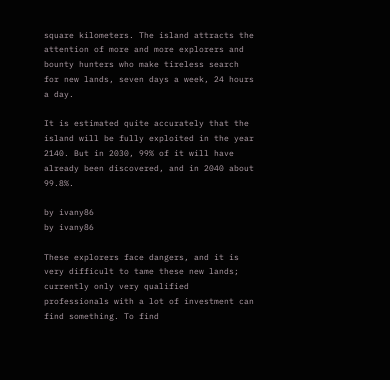square kilometers. The island attracts the attention of more and more explorers and bounty hunters who make tireless search for new lands, seven days a week, 24 hours a day.

It is estimated quite accurately that the island will be fully exploited in the year 2140. But in 2030, 99% of it will have already been discovered, and in 2040 about 99.8%.

by ivany86
by ivany86

These explorers face dangers, and it is very difficult to tame these new lands; currently only very qualified professionals with a lot of investment can find something. To find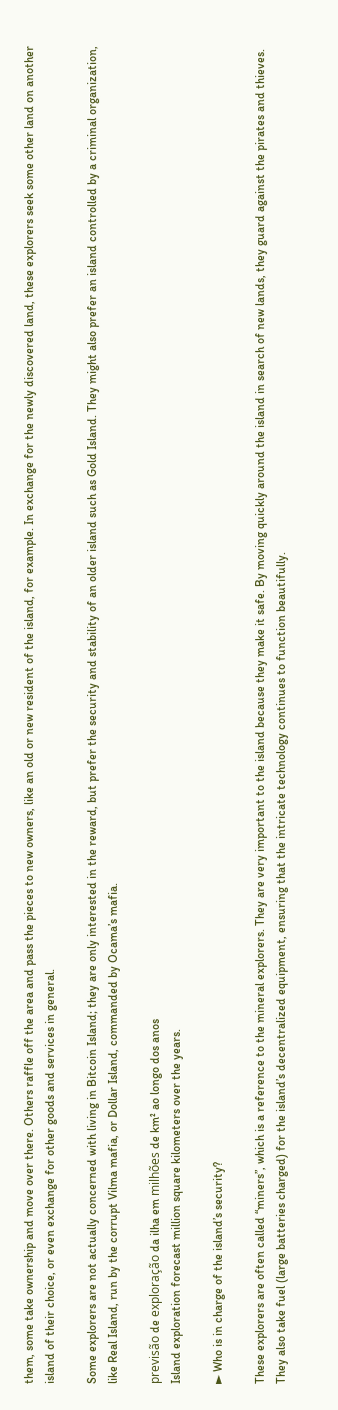them, some take ownership and move over there. Others raffle off the area and pass the pieces to new owners, like an old or new resident of the island, for example. In exchange for the newly discovered land, these explorers seek some other land on another island of their choice, or even exchange for other goods and services in general.

Some explorers are not actually concerned with living in Bitcoin Island; they are only interested in the reward, but prefer the security and stability of an older island such as Gold Island. They might also prefer an island controlled by a criminal organization, like Real Island, run by the corrupt Vilma mafia, or Dollar Island, commanded by Ocama’s mafia.

previsão de exploração da ilha em milhões de km² ao longo dos anos
Island exploration forecast million square kilometers over the years.

► Who is in charge of the island’s security?

These explorers are often called “miners”, which is a reference to the mineral explorers. They are very important to the island because they make it safe. By moving quickly around the island in search of new lands, they guard against the pirates and thieves. They also take fuel (large batteries charged) for the island’s decentralized equipment, ensuring that the intricate technology continues to function beautifully.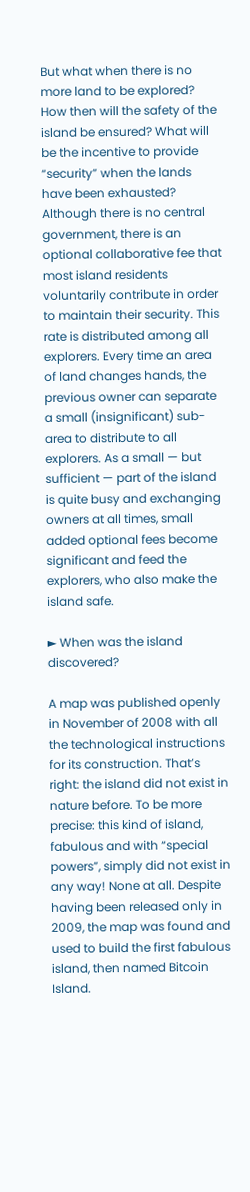But what when there is no more land to be explored? How then will the safety of the island be ensured? What will be the incentive to provide “security” when the lands have been exhausted? Although there is no central government, there is an optional collaborative fee that most island residents voluntarily contribute in order to maintain their security. This rate is distributed among all explorers. Every time an area of land changes hands, the previous owner can separate a small (insignificant) sub-area to distribute to all explorers. As a small — but sufficient — part of the island is quite busy and exchanging owners at all times, small added optional fees become significant and feed the explorers, who also make the island safe.

► When was the island discovered?

A map was published openly in November of 2008 with all the technological instructions for its construction. That’s right: the island did not exist in nature before. To be more precise: this kind of island, fabulous and with “special powers”, simply did not exist in any way! None at all. Despite having been released only in 2009, the map was found and used to build the first fabulous island, then named Bitcoin Island.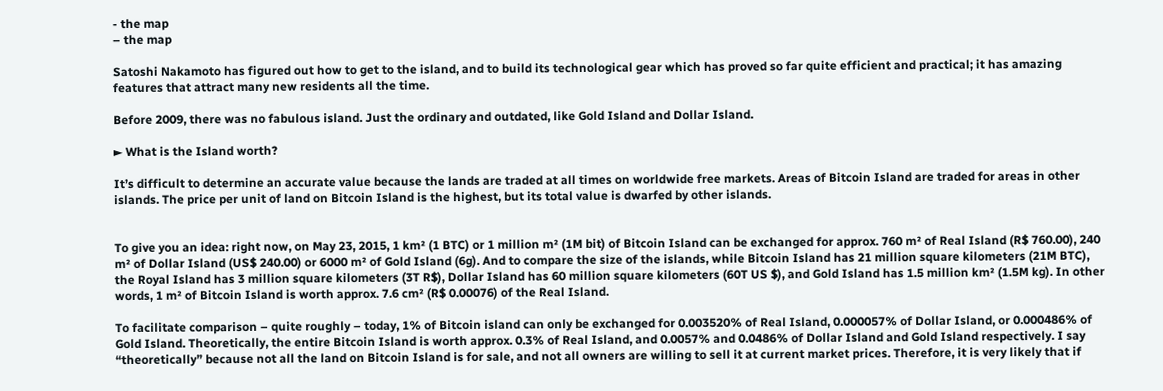- the map
– the map

Satoshi Nakamoto has figured out how to get to the island, and to build its technological gear which has proved so far quite efficient and practical; it has amazing features that attract many new residents all the time.

Before 2009, there was no fabulous island. Just the ordinary and outdated, like Gold Island and Dollar Island.

► What is the Island worth?

It’s difficult to determine an accurate value because the lands are traded at all times on worldwide free markets. Areas of Bitcoin Island are traded for areas in other islands. The price per unit of land on Bitcoin Island is the highest, but its total value is dwarfed by other islands.


To give you an idea: right now, on May 23, 2015, 1 km² (1 BTC) or 1 million m² (1M bit) of Bitcoin Island can be exchanged for approx. 760 m² of Real Island (R$ 760.00), 240 m² of Dollar Island (US$ 240.00) or 6000 m² of Gold Island (6g). And to compare the size of the islands, while Bitcoin Island has 21 million square kilometers (21M BTC), the Royal Island has 3 million square kilometers (3T R$), Dollar Island has 60 million square kilometers (60T US $), and Gold Island has 1.5 million km² (1.5M kg). In other words, 1 m² of Bitcoin Island is worth approx. 7.6 cm² (R$ 0.00076) of the Real Island.

To facilitate comparison – quite roughly – today, 1% of Bitcoin island can only be exchanged for 0.003520% of Real Island, 0.000057% of Dollar Island, or 0.000486% of Gold Island. Theoretically, the entire Bitcoin Island is worth approx. 0.3% of Real Island, and 0.0057% and 0.0486% of Dollar Island and Gold Island respectively. I say “theoretically” because not all the land on Bitcoin Island is for sale, and not all owners are willing to sell it at current market prices. Therefore, it is very likely that if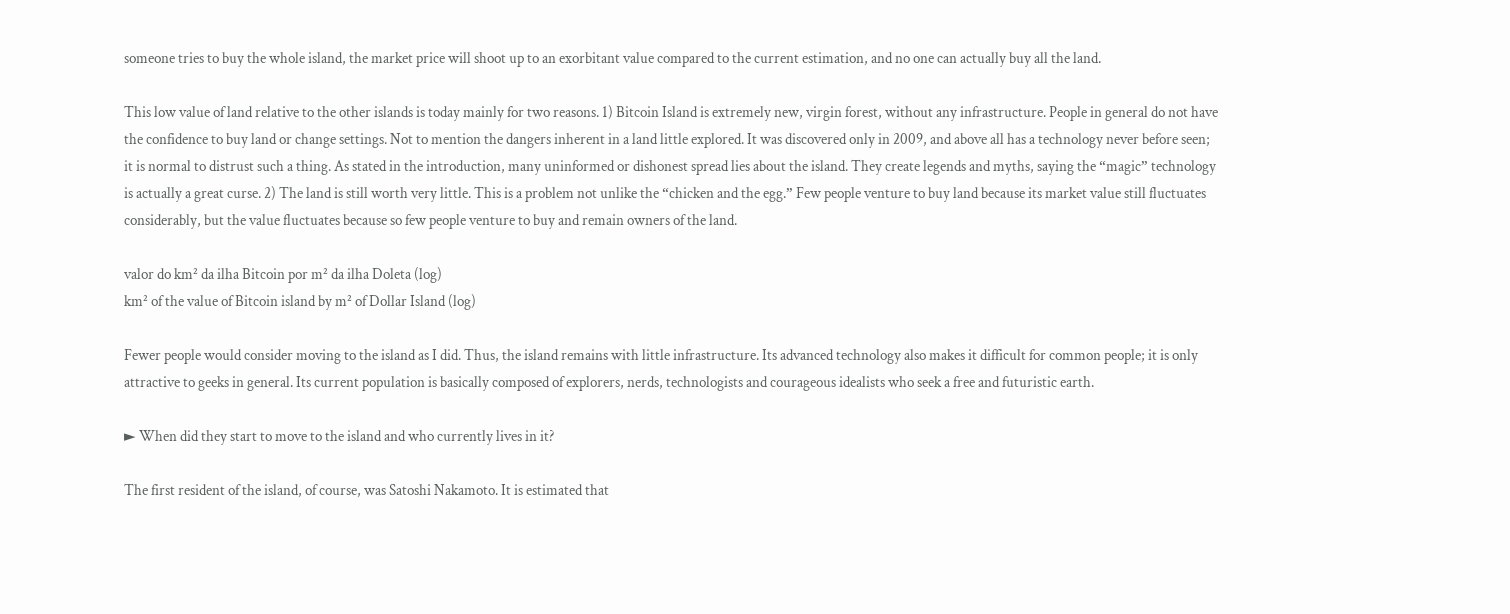someone tries to buy the whole island, the market price will shoot up to an exorbitant value compared to the current estimation, and no one can actually buy all the land.

This low value of land relative to the other islands is today mainly for two reasons. 1) Bitcoin Island is extremely new, virgin forest, without any infrastructure. People in general do not have the confidence to buy land or change settings. Not to mention the dangers inherent in a land little explored. It was discovered only in 2009, and above all has a technology never before seen; it is normal to distrust such a thing. As stated in the introduction, many uninformed or dishonest spread lies about the island. They create legends and myths, saying the “magic” technology is actually a great curse. 2) The land is still worth very little. This is a problem not unlike the “chicken and the egg.” Few people venture to buy land because its market value still fluctuates considerably, but the value fluctuates because so few people venture to buy and remain owners of the land.

valor do km² da ilha Bitcoin por m² da ilha Doleta (log)
km² of the value of Bitcoin island by m² of Dollar Island (log)

Fewer people would consider moving to the island as I did. Thus, the island remains with little infrastructure. Its advanced technology also makes it difficult for common people; it is only attractive to geeks in general. Its current population is basically composed of explorers, nerds, technologists and courageous idealists who seek a free and futuristic earth.

► When did they start to move to the island and who currently lives in it?

The first resident of the island, of course, was Satoshi Nakamoto. It is estimated that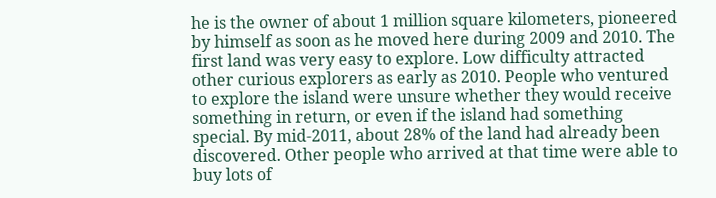he is the owner of about 1 million square kilometers, pioneered by himself as soon as he moved here during 2009 and 2010. The first land was very easy to explore. Low difficulty attracted other curious explorers as early as 2010. People who ventured to explore the island were unsure whether they would receive something in return, or even if the island had something special. By mid-2011, about 28% of the land had already been discovered. Other people who arrived at that time were able to buy lots of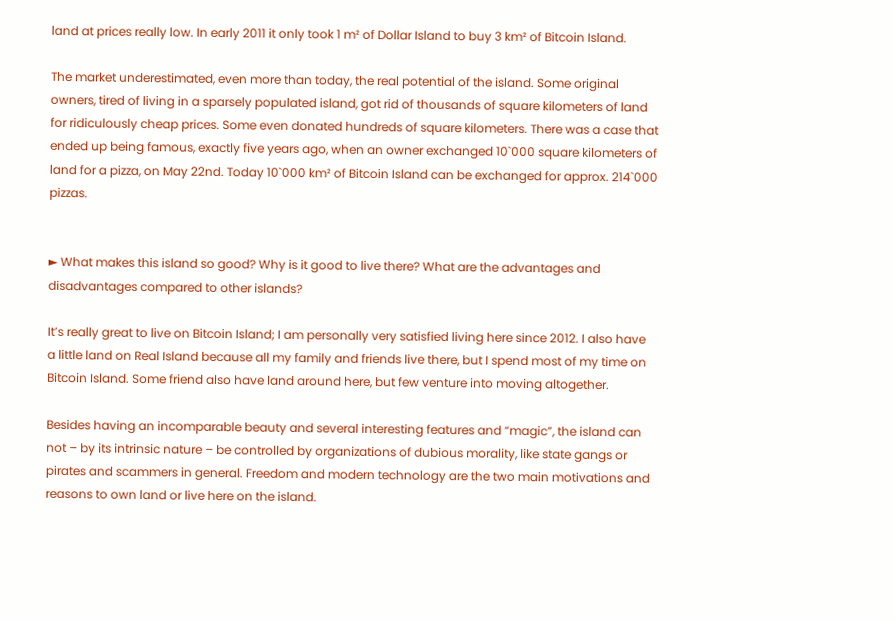land at prices really low. In early 2011 it only took 1 m² of Dollar Island to buy 3 km² of Bitcoin Island.

The market underestimated, even more than today, the real potential of the island. Some original owners, tired of living in a sparsely populated island, got rid of thousands of square kilometers of land for ridiculously cheap prices. Some even donated hundreds of square kilometers. There was a case that ended up being famous, exactly five years ago, when an owner exchanged 10`000 square kilometers of land for a pizza, on May 22nd. Today 10`000 km² of Bitcoin Island can be exchanged for approx. 214`000 pizzas.


► What makes this island so good? Why is it good to live there? What are the advantages and disadvantages compared to other islands?

It’s really great to live on Bitcoin Island; I am personally very satisfied living here since 2012. I also have a little land on Real Island because all my family and friends live there, but I spend most of my time on Bitcoin Island. Some friend also have land around here, but few venture into moving altogether.

Besides having an incomparable beauty and several interesting features and “magic”, the island can not – by its intrinsic nature – be controlled by organizations of dubious morality, like state gangs or pirates and scammers in general. Freedom and modern technology are the two main motivations and reasons to own land or live here on the island.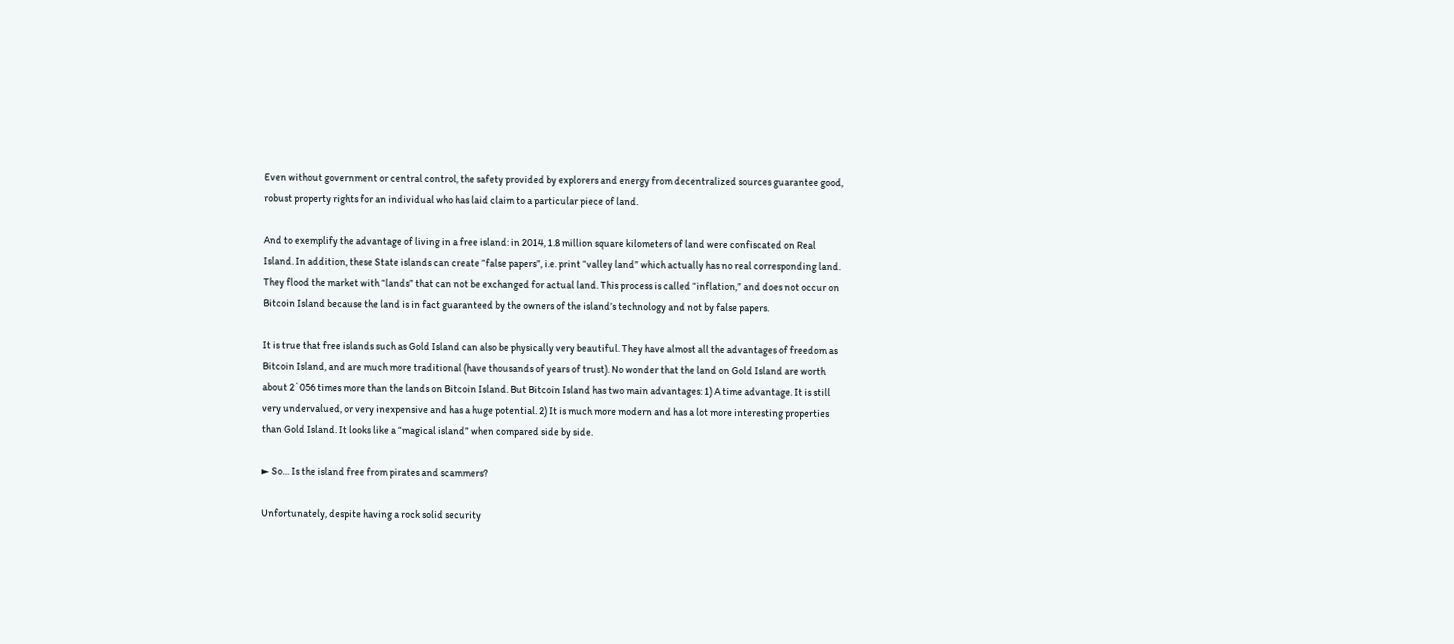Even without government or central control, the safety provided by explorers and energy from decentralized sources guarantee good, robust property rights for an individual who has laid claim to a particular piece of land.

And to exemplify the advantage of living in a free island: in 2014, 1.8 million square kilometers of land were confiscated on Real Island. In addition, these State islands can create “false papers”, i.e. print “valley land” which actually has no real corresponding land. They flood the market with “lands” that can not be exchanged for actual land. This process is called “inflation,” and does not occur on Bitcoin Island because the land is in fact guaranteed by the owners of the island’s technology and not by false papers.

It is true that free islands such as Gold Island can also be physically very beautiful. They have almost all the advantages of freedom as Bitcoin Island, and are much more traditional (have thousands of years of trust). No wonder that the land on Gold Island are worth about 2`056 times more than the lands on Bitcoin Island. But Bitcoin Island has two main advantages: 1) A time advantage. It is still very undervalued, or very inexpensive and has a huge potential. 2) It is much more modern and has a lot more interesting properties than Gold Island. It looks like a “magical island” when compared side by side.

► So… Is the island free from pirates and scammers?

Unfortunately, despite having a rock solid security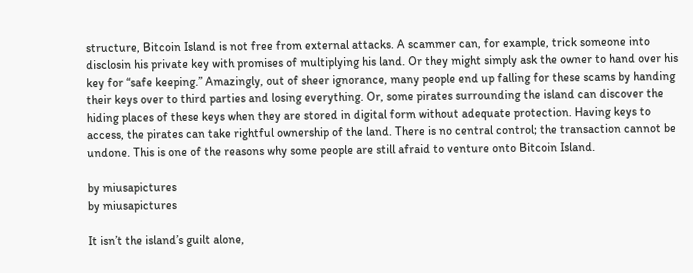structure, Bitcoin Island is not free from external attacks. A scammer can, for example, trick someone into disclosin his private key with promises of multiplying his land. Or they might simply ask the owner to hand over his key for “safe keeping.” Amazingly, out of sheer ignorance, many people end up falling for these scams by handing their keys over to third parties and losing everything. Or, some pirates surrounding the island can discover the hiding places of these keys when they are stored in digital form without adequate protection. Having keys to access, the pirates can take rightful ownership of the land. There is no central control; the transaction cannot be undone. This is one of the reasons why some people are still afraid to venture onto Bitcoin Island.

by miusapictures
by miusapictures

It isn’t the island’s guilt alone,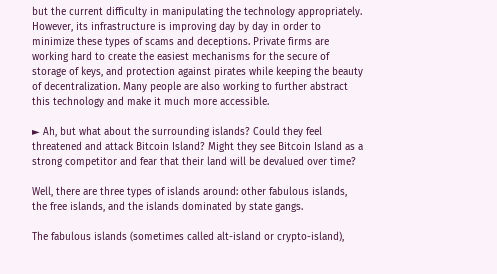but the current difficulty in manipulating the technology appropriately. However, its infrastructure is improving day by day in order to minimize these types of scams and deceptions. Private firms are working hard to create the easiest mechanisms for the secure of storage of keys, and protection against pirates while keeping the beauty of decentralization. Many people are also working to further abstract this technology and make it much more accessible.

► Ah, but what about the surrounding islands? Could they feel threatened and attack Bitcoin Island? Might they see Bitcoin Island as a strong competitor and fear that their land will be devalued over time?

Well, there are three types of islands around: other fabulous islands, the free islands, and the islands dominated by state gangs.

The fabulous islands (sometimes called alt-island or crypto-island),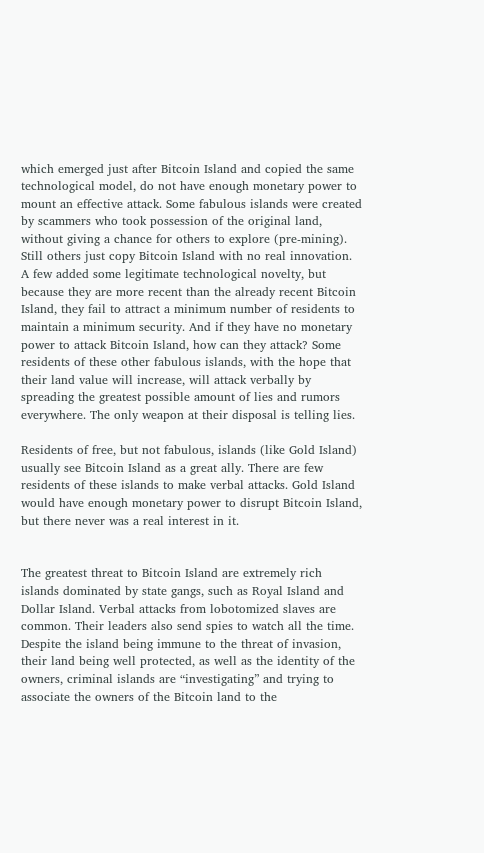which emerged just after Bitcoin Island and copied the same technological model, do not have enough monetary power to mount an effective attack. Some fabulous islands were created by scammers who took possession of the original land, without giving a chance for others to explore (pre-mining). Still others just copy Bitcoin Island with no real innovation. A few added some legitimate technological novelty, but because they are more recent than the already recent Bitcoin Island, they fail to attract a minimum number of residents to maintain a minimum security. And if they have no monetary power to attack Bitcoin Island, how can they attack? Some residents of these other fabulous islands, with the hope that their land value will increase, will attack verbally by spreading the greatest possible amount of lies and rumors everywhere. The only weapon at their disposal is telling lies.

Residents of free, but not fabulous, islands (like Gold Island) usually see Bitcoin Island as a great ally. There are few residents of these islands to make verbal attacks. Gold Island would have enough monetary power to disrupt Bitcoin Island, but there never was a real interest in it.


The greatest threat to Bitcoin Island are extremely rich islands dominated by state gangs, such as Royal Island and Dollar Island. Verbal attacks from lobotomized slaves are common. Their leaders also send spies to watch all the time. Despite the island being immune to the threat of invasion, their land being well protected, as well as the identity of the owners, criminal islands are “investigating” and trying to associate the owners of the Bitcoin land to the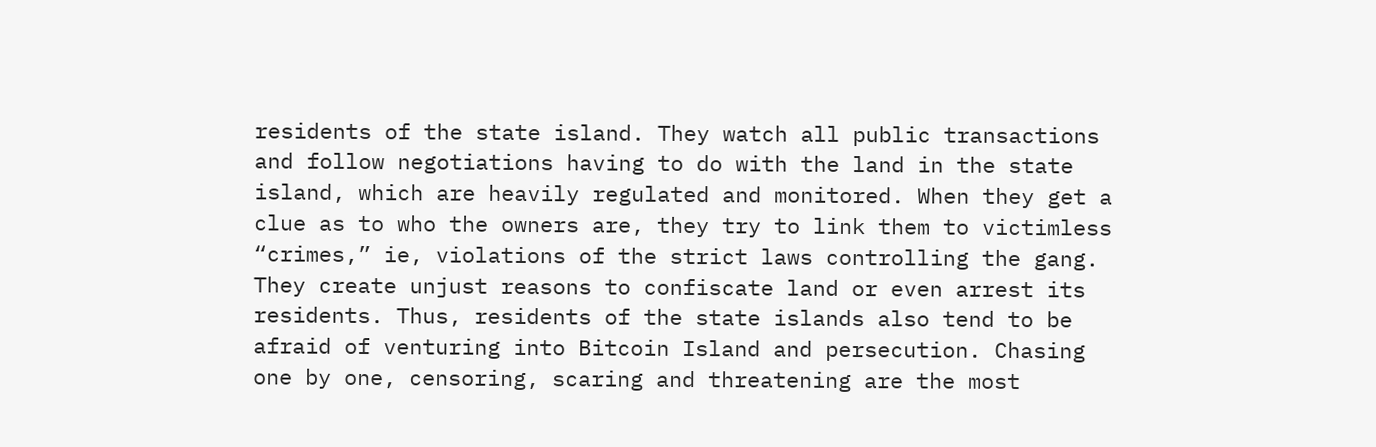residents of the state island. They watch all public transactions and follow negotiations having to do with the land in the state island, which are heavily regulated and monitored. When they get a clue as to who the owners are, they try to link them to victimless “crimes,” ie, violations of the strict laws controlling the gang. They create unjust reasons to confiscate land or even arrest its residents. Thus, residents of the state islands also tend to be afraid of venturing into Bitcoin Island and persecution. Chasing one by one, censoring, scaring and threatening are the most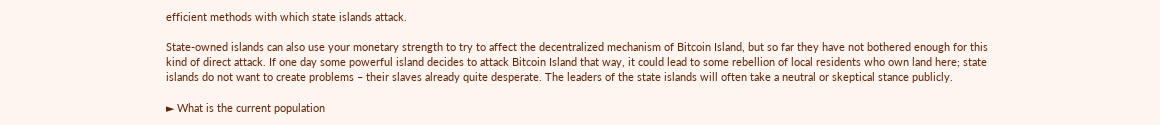efficient methods with which state islands attack.

State-owned islands can also use your monetary strength to try to affect the decentralized mechanism of Bitcoin Island, but so far they have not bothered enough for this kind of direct attack. If one day some powerful island decides to attack Bitcoin Island that way, it could lead to some rebellion of local residents who own land here; state islands do not want to create problems – their slaves already quite desperate. The leaders of the state islands will often take a neutral or skeptical stance publicly.

► What is the current population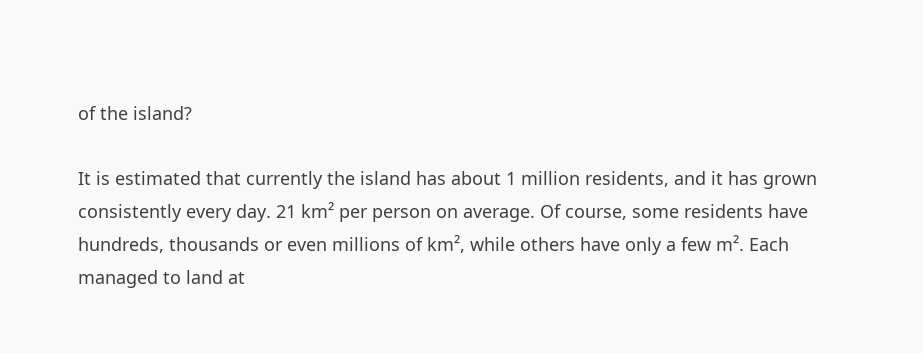of the island?

It is estimated that currently the island has about 1 million residents, and it has grown consistently every day. 21 km² per person on average. Of course, some residents have hundreds, thousands or even millions of km², while others have only a few m². Each managed to land at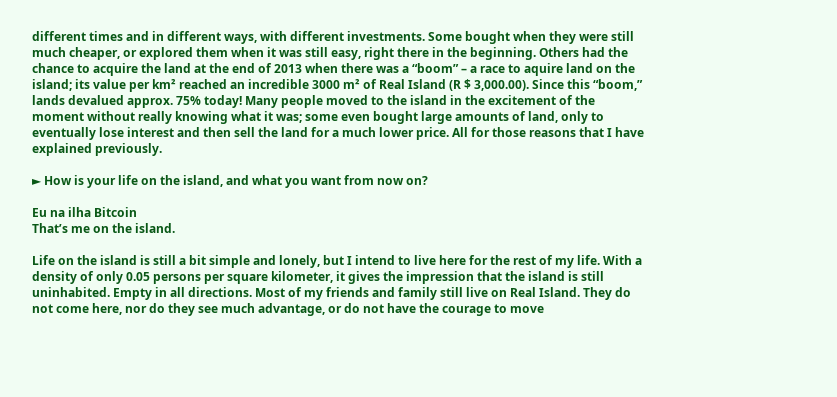different times and in different ways, with different investments. Some bought when they were still much cheaper, or explored them when it was still easy, right there in the beginning. Others had the chance to acquire the land at the end of 2013 when there was a “boom” – a race to aquire land on the island; its value per km² reached an incredible 3000 m² of Real Island (R $ 3,000.00). Since this “boom,” lands devalued approx. 75% today! Many people moved to the island in the excitement of the moment without really knowing what it was; some even bought large amounts of land, only to eventually lose interest and then sell the land for a much lower price. All for those reasons that I have explained previously.

► How is your life on the island, and what you want from now on?

Eu na ilha Bitcoin
That’s me on the island.

Life on the island is still a bit simple and lonely, but I intend to live here for the rest of my life. With a density of only 0.05 persons per square kilometer, it gives the impression that the island is still uninhabited. Empty in all directions. Most of my friends and family still live on Real Island. They do not come here, nor do they see much advantage, or do not have the courage to move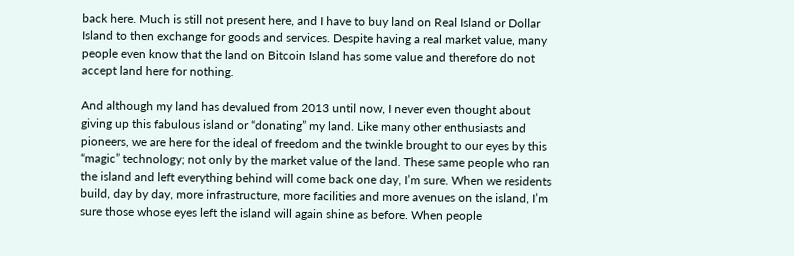back here. Much is still not present here, and I have to buy land on Real Island or Dollar Island to then exchange for goods and services. Despite having a real market value, many people even know that the land on Bitcoin Island has some value and therefore do not accept land here for nothing.

And although my land has devalued from 2013 until now, I never even thought about giving up this fabulous island or “donating” my land. Like many other enthusiasts and pioneers, we are here for the ideal of freedom and the twinkle brought to our eyes by this “magic” technology; not only by the market value of the land. These same people who ran the island and left everything behind will come back one day, I’m sure. When we residents build, day by day, more infrastructure, more facilities and more avenues on the island, I’m sure those whose eyes left the island will again shine as before. When people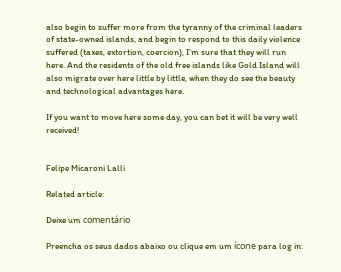also begin to suffer more from the tyranny of the criminal leaders of state-owned islands, and begin to respond to this daily violence suffered (taxes, extortion, coercion), I’m sure that they will run here. And the residents of the old free islands like Gold Island will also migrate over here little by little, when they do see the beauty and technological advantages here.

If you want to move here some day, you can bet it will be very well received!


Felipe Micaroni Lalli

Related article:

Deixe um comentário

Preencha os seus dados abaixo ou clique em um ícone para log in: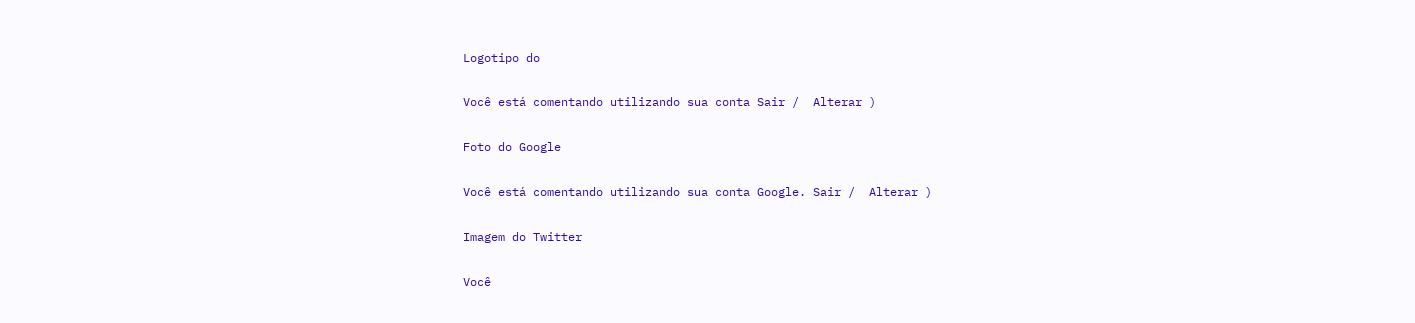Logotipo do

Você está comentando utilizando sua conta Sair /  Alterar )

Foto do Google

Você está comentando utilizando sua conta Google. Sair /  Alterar )

Imagem do Twitter

Você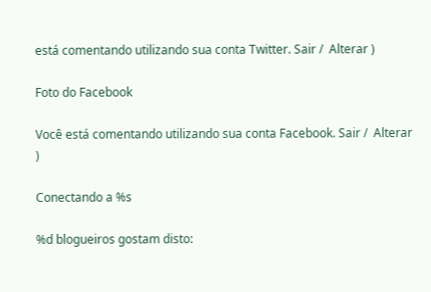está comentando utilizando sua conta Twitter. Sair /  Alterar )

Foto do Facebook

Você está comentando utilizando sua conta Facebook. Sair /  Alterar )

Conectando a %s

%d blogueiros gostam disto: